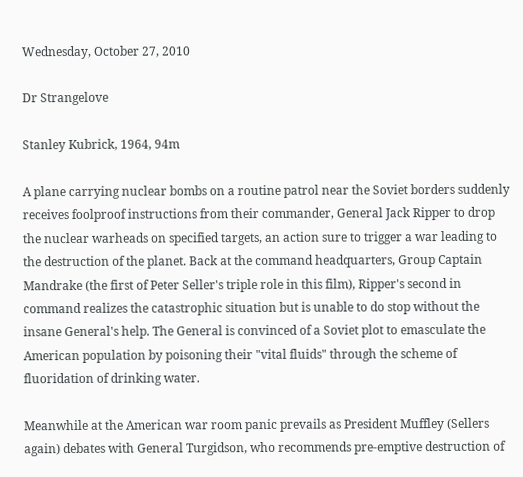Wednesday, October 27, 2010

Dr Strangelove

Stanley Kubrick, 1964, 94m

A plane carrying nuclear bombs on a routine patrol near the Soviet borders suddenly receives foolproof instructions from their commander, General Jack Ripper to drop the nuclear warheads on specified targets, an action sure to trigger a war leading to the destruction of the planet. Back at the command headquarters, Group Captain Mandrake (the first of Peter Seller's triple role in this film), Ripper's second in command realizes the catastrophic situation but is unable to do stop without the insane General's help. The General is convinced of a Soviet plot to emasculate the American population by poisoning their "vital fluids" through the scheme of fluoridation of drinking water.

Meanwhile at the American war room panic prevails as President Muffley (Sellers again) debates with General Turgidson, who recommends pre-emptive destruction of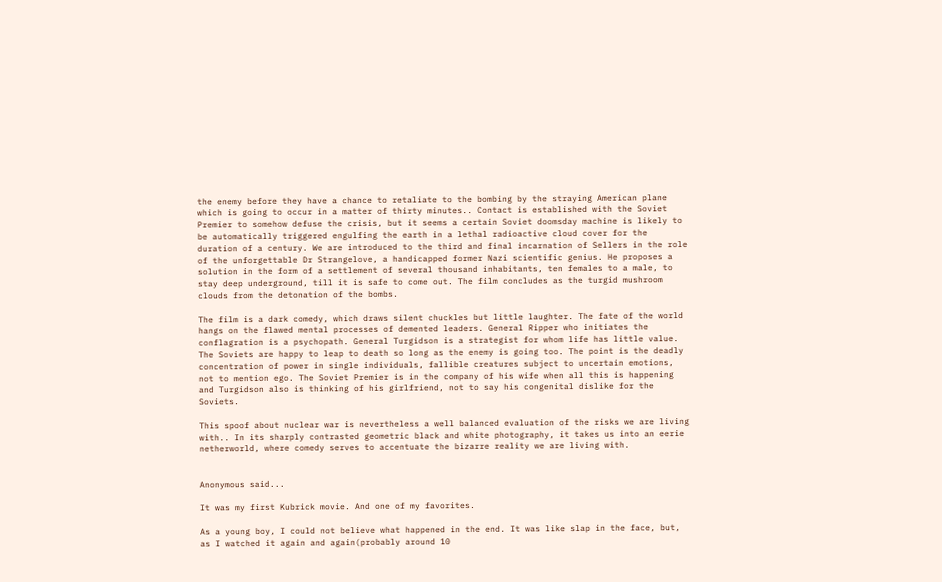the enemy before they have a chance to retaliate to the bombing by the straying American plane which is going to occur in a matter of thirty minutes.. Contact is established with the Soviet Premier to somehow defuse the crisis, but it seems a certain Soviet doomsday machine is likely to be automatically triggered engulfing the earth in a lethal radioactive cloud cover for the duration of a century. We are introduced to the third and final incarnation of Sellers in the role of the unforgettable Dr Strangelove, a handicapped former Nazi scientific genius. He proposes a solution in the form of a settlement of several thousand inhabitants, ten females to a male, to stay deep underground, till it is safe to come out. The film concludes as the turgid mushroom clouds from the detonation of the bombs.

The film is a dark comedy, which draws silent chuckles but little laughter. The fate of the world hangs on the flawed mental processes of demented leaders. General Ripper who initiates the conflagration is a psychopath. General Turgidson is a strategist for whom life has little value. The Soviets are happy to leap to death so long as the enemy is going too. The point is the deadly concentration of power in single individuals, fallible creatures subject to uncertain emotions, not to mention ego. The Soviet Premier is in the company of his wife when all this is happening and Turgidson also is thinking of his girlfriend, not to say his congenital dislike for the Soviets.

This spoof about nuclear war is nevertheless a well balanced evaluation of the risks we are living with.. In its sharply contrasted geometric black and white photography, it takes us into an eerie netherworld, where comedy serves to accentuate the bizarre reality we are living with.


Anonymous said...

It was my first Kubrick movie. And one of my favorites.

As a young boy, I could not believe what happened in the end. It was like slap in the face, but, as I watched it again and again(probably around 10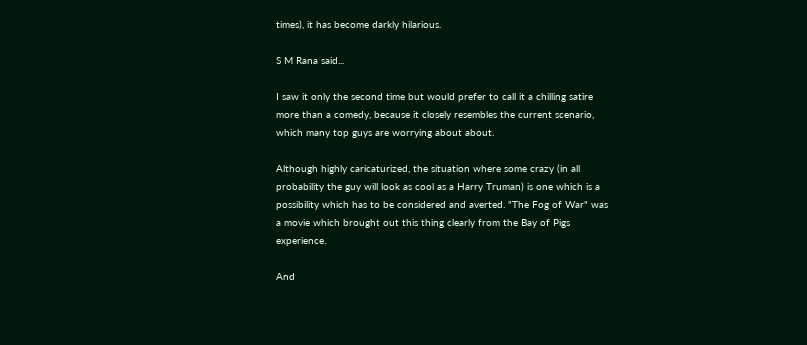times), it has become darkly hilarious.

S M Rana said...

I saw it only the second time but would prefer to call it a chilling satire more than a comedy, because it closely resembles the current scenario, which many top guys are worrying about about.

Although highly caricaturized, the situation where some crazy (in all probability the guy will look as cool as a Harry Truman) is one which is a possibility which has to be considered and averted. "The Fog of War" was a movie which brought out this thing clearly from the Bay of Pigs experience.

And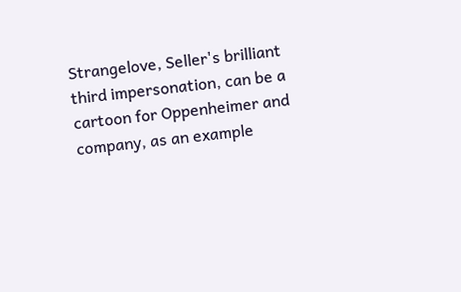Strangelove, Seller's brilliant third impersonation, can be a cartoon for Oppenheimer and company, as an example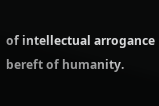of intellectual arrogance bereft of humanity.